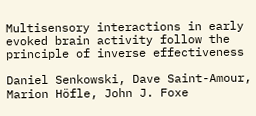Multisensory interactions in early evoked brain activity follow the principle of inverse effectiveness

Daniel Senkowski, Dave Saint-Amour, Marion Höfle, John J. Foxe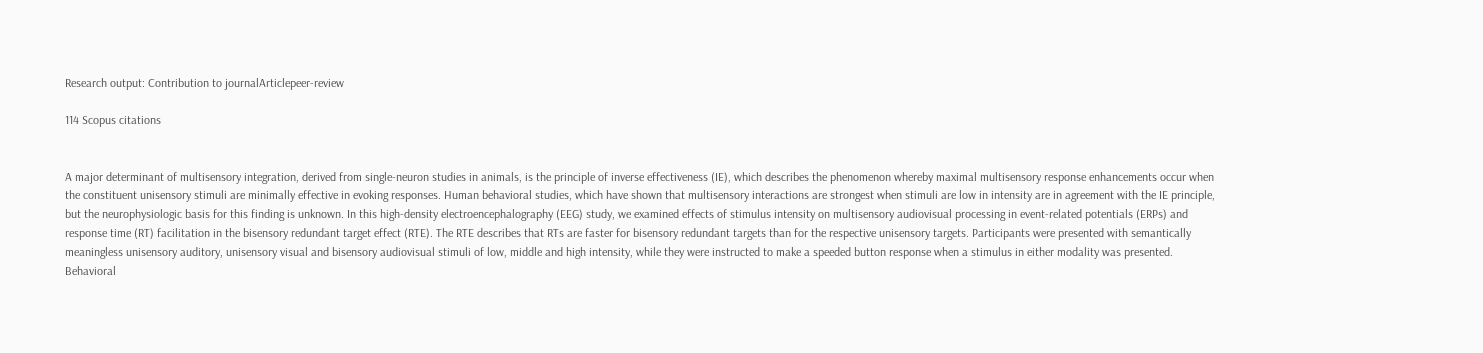Research output: Contribution to journalArticlepeer-review

114 Scopus citations


A major determinant of multisensory integration, derived from single-neuron studies in animals, is the principle of inverse effectiveness (IE), which describes the phenomenon whereby maximal multisensory response enhancements occur when the constituent unisensory stimuli are minimally effective in evoking responses. Human behavioral studies, which have shown that multisensory interactions are strongest when stimuli are low in intensity are in agreement with the IE principle, but the neurophysiologic basis for this finding is unknown. In this high-density electroencephalography (EEG) study, we examined effects of stimulus intensity on multisensory audiovisual processing in event-related potentials (ERPs) and response time (RT) facilitation in the bisensory redundant target effect (RTE). The RTE describes that RTs are faster for bisensory redundant targets than for the respective unisensory targets. Participants were presented with semantically meaningless unisensory auditory, unisensory visual and bisensory audiovisual stimuli of low, middle and high intensity, while they were instructed to make a speeded button response when a stimulus in either modality was presented. Behavioral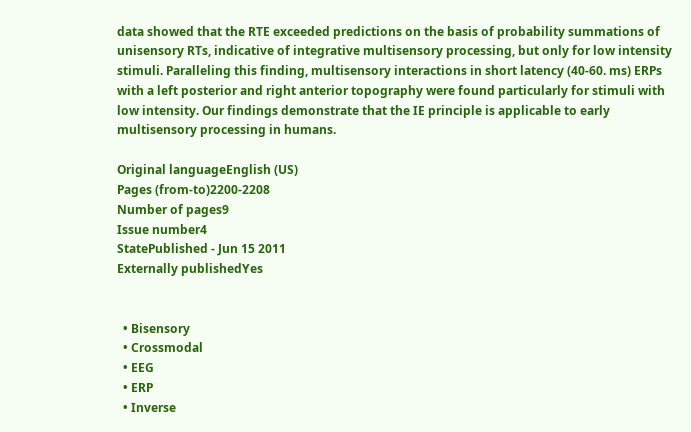data showed that the RTE exceeded predictions on the basis of probability summations of unisensory RTs, indicative of integrative multisensory processing, but only for low intensity stimuli. Paralleling this finding, multisensory interactions in short latency (40-60. ms) ERPs with a left posterior and right anterior topography were found particularly for stimuli with low intensity. Our findings demonstrate that the IE principle is applicable to early multisensory processing in humans.

Original languageEnglish (US)
Pages (from-to)2200-2208
Number of pages9
Issue number4
StatePublished - Jun 15 2011
Externally publishedYes


  • Bisensory
  • Crossmodal
  • EEG
  • ERP
  • Inverse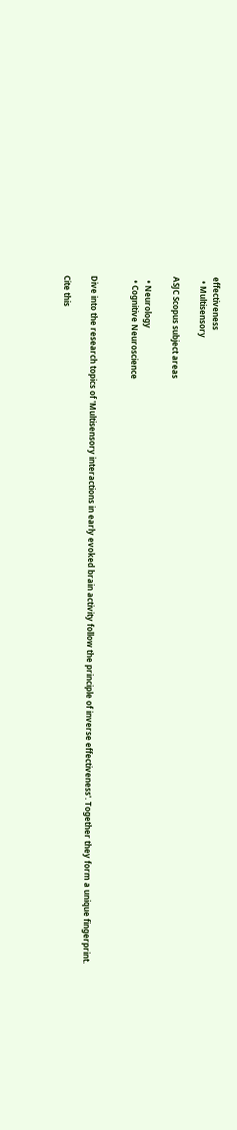effectiveness
  • Multisensory

ASJC Scopus subject areas

  • Neurology
  • Cognitive Neuroscience


Dive into the research topics of 'Multisensory interactions in early evoked brain activity follow the principle of inverse effectiveness'. Together they form a unique fingerprint.

Cite this